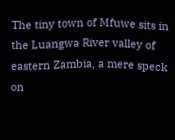The tiny town of Mfuwe sits in the Luangwa River valley of eastern Zambia, a mere speck on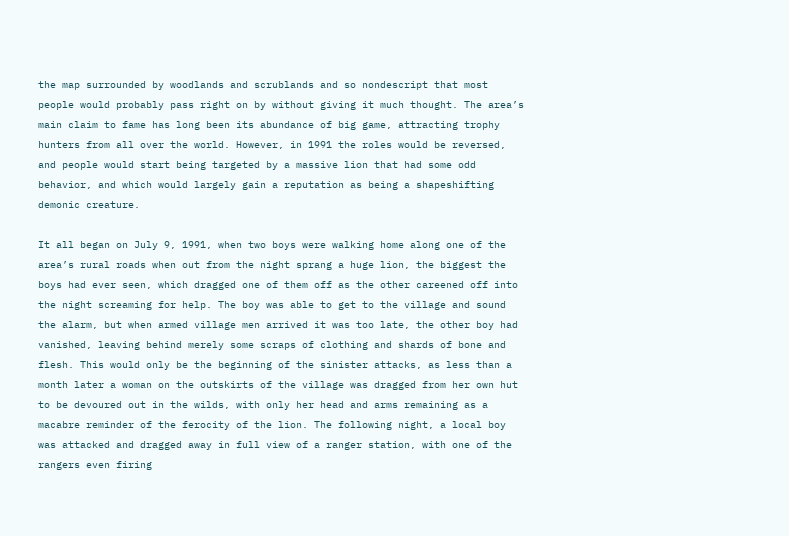the map surrounded by woodlands and scrublands and so nondescript that most people would probably pass right on by without giving it much thought. The area’s main claim to fame has long been its abundance of big game, attracting trophy hunters from all over the world. However, in 1991 the roles would be reversed, and people would start being targeted by a massive lion that had some odd behavior, and which would largely gain a reputation as being a shapeshifting demonic creature.

It all began on July 9, 1991, when two boys were walking home along one of the area’s rural roads when out from the night sprang a huge lion, the biggest the boys had ever seen, which dragged one of them off as the other careened off into the night screaming for help. The boy was able to get to the village and sound the alarm, but when armed village men arrived it was too late, the other boy had vanished, leaving behind merely some scraps of clothing and shards of bone and flesh. This would only be the beginning of the sinister attacks, as less than a month later a woman on the outskirts of the village was dragged from her own hut to be devoured out in the wilds, with only her head and arms remaining as a macabre reminder of the ferocity of the lion. The following night, a local boy was attacked and dragged away in full view of a ranger station, with one of the rangers even firing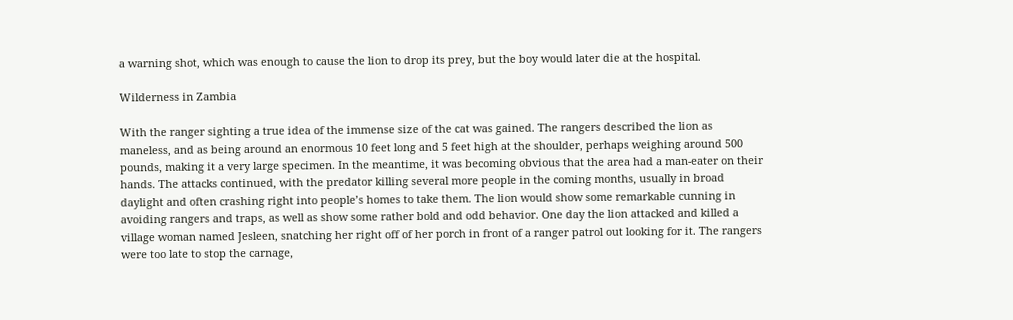a warning shot, which was enough to cause the lion to drop its prey, but the boy would later die at the hospital.

Wilderness in Zambia

With the ranger sighting a true idea of the immense size of the cat was gained. The rangers described the lion as maneless, and as being around an enormous 10 feet long and 5 feet high at the shoulder, perhaps weighing around 500 pounds, making it a very large specimen. In the meantime, it was becoming obvious that the area had a man-eater on their hands. The attacks continued, with the predator killing several more people in the coming months, usually in broad daylight and often crashing right into people’s homes to take them. The lion would show some remarkable cunning in avoiding rangers and traps, as well as show some rather bold and odd behavior. One day the lion attacked and killed a village woman named Jesleen, snatching her right off of her porch in front of a ranger patrol out looking for it. The rangers were too late to stop the carnage,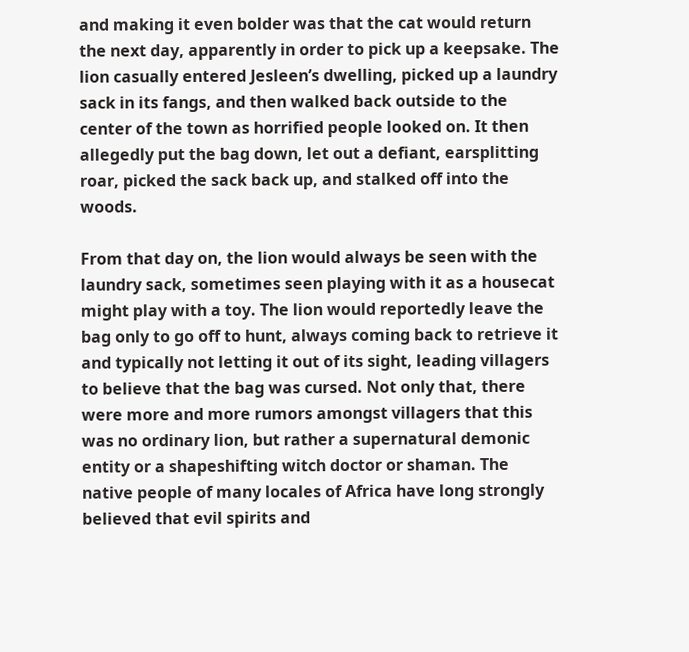and making it even bolder was that the cat would return the next day, apparently in order to pick up a keepsake. The lion casually entered Jesleen’s dwelling, picked up a laundry sack in its fangs, and then walked back outside to the center of the town as horrified people looked on. It then allegedly put the bag down, let out a defiant, earsplitting roar, picked the sack back up, and stalked off into the woods.

From that day on, the lion would always be seen with the laundry sack, sometimes seen playing with it as a housecat might play with a toy. The lion would reportedly leave the bag only to go off to hunt, always coming back to retrieve it and typically not letting it out of its sight, leading villagers to believe that the bag was cursed. Not only that, there were more and more rumors amongst villagers that this was no ordinary lion, but rather a supernatural demonic entity or a shapeshifting witch doctor or shaman. The native people of many locales of Africa have long strongly believed that evil spirits and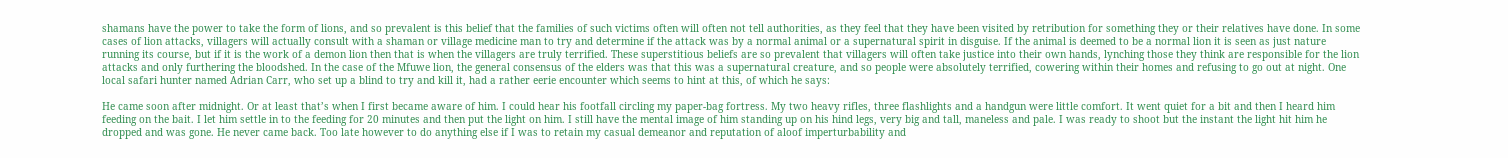shamans have the power to take the form of lions, and so prevalent is this belief that the families of such victims often will often not tell authorities, as they feel that they have been visited by retribution for something they or their relatives have done. In some cases of lion attacks, villagers will actually consult with a shaman or village medicine man to try and determine if the attack was by a normal animal or a supernatural spirit in disguise. If the animal is deemed to be a normal lion it is seen as just nature running its course, but if it is the work of a demon lion then that is when the villagers are truly terrified. These superstitious beliefs are so prevalent that villagers will often take justice into their own hands, lynching those they think are responsible for the lion attacks and only furthering the bloodshed. In the case of the Mfuwe lion, the general consensus of the elders was that this was a supernatural creature, and so people were absolutely terrified, cowering within their homes and refusing to go out at night. One local safari hunter named Adrian Carr, who set up a blind to try and kill it, had a rather eerie encounter which seems to hint at this, of which he says:

He came soon after midnight. Or at least that’s when I first became aware of him. I could hear his footfall circling my paper-bag fortress. My two heavy rifles, three flashlights and a handgun were little comfort. It went quiet for a bit and then I heard him feeding on the bait. I let him settle in to the feeding for 20 minutes and then put the light on him. I still have the mental image of him standing up on his hind legs, very big and tall, maneless and pale. I was ready to shoot but the instant the light hit him he dropped and was gone. He never came back. Too late however to do anything else if I was to retain my casual demeanor and reputation of aloof imperturbability and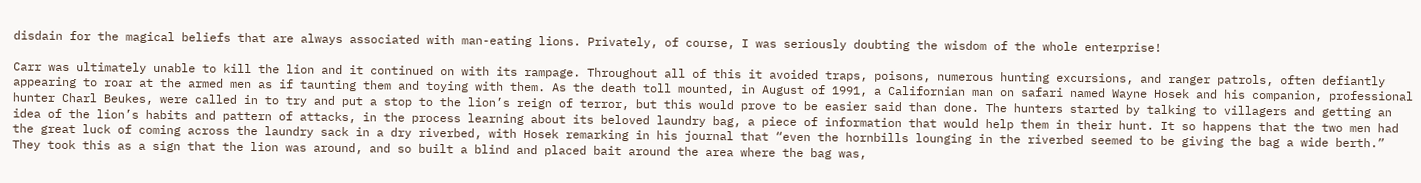disdain for the magical beliefs that are always associated with man-eating lions. Privately, of course, I was seriously doubting the wisdom of the whole enterprise!

Carr was ultimately unable to kill the lion and it continued on with its rampage. Throughout all of this it avoided traps, poisons, numerous hunting excursions, and ranger patrols, often defiantly appearing to roar at the armed men as if taunting them and toying with them. As the death toll mounted, in August of 1991, a Californian man on safari named Wayne Hosek and his companion, professional hunter Charl Beukes, were called in to try and put a stop to the lion’s reign of terror, but this would prove to be easier said than done. The hunters started by talking to villagers and getting an idea of the lion’s habits and pattern of attacks, in the process learning about its beloved laundry bag, a piece of information that would help them in their hunt. It so happens that the two men had the great luck of coming across the laundry sack in a dry riverbed, with Hosek remarking in his journal that “even the hornbills lounging in the riverbed seemed to be giving the bag a wide berth.” They took this as a sign that the lion was around, and so built a blind and placed bait around the area where the bag was,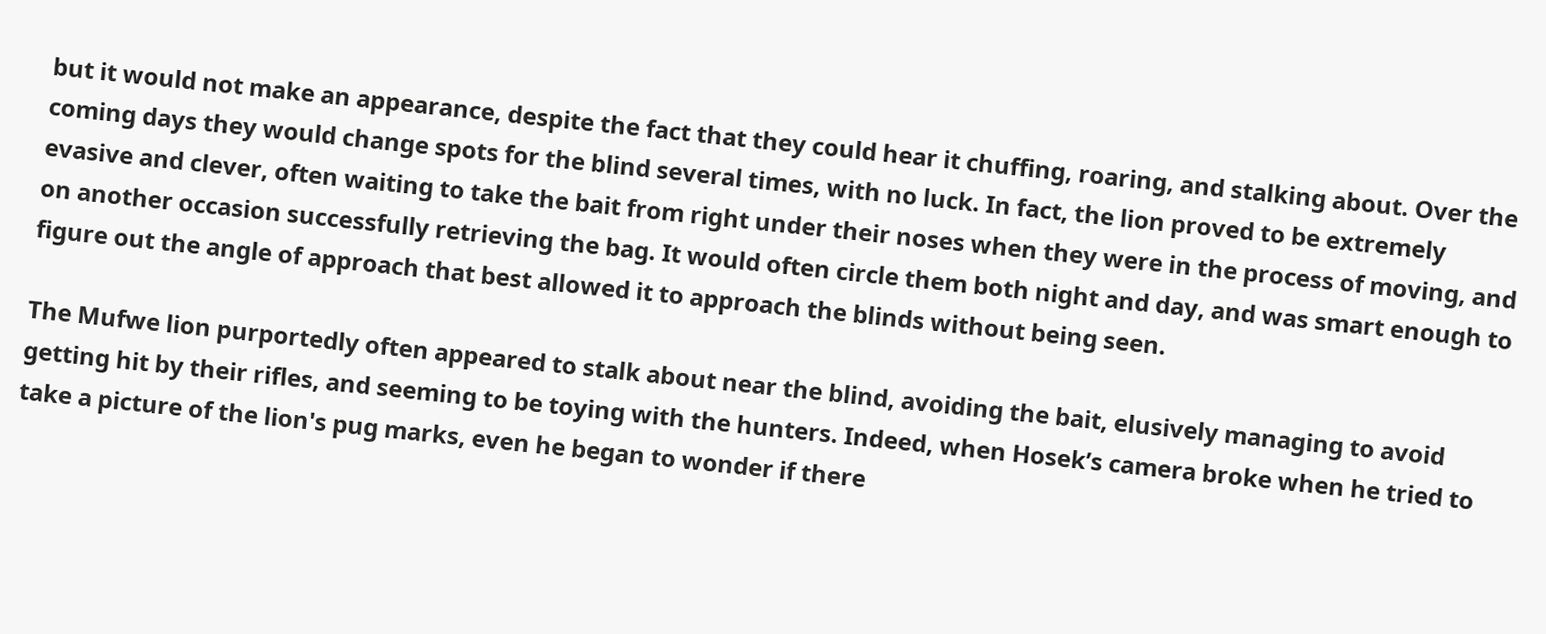but it would not make an appearance, despite the fact that they could hear it chuffing, roaring, and stalking about. Over the coming days they would change spots for the blind several times, with no luck. In fact, the lion proved to be extremely evasive and clever, often waiting to take the bait from right under their noses when they were in the process of moving, and on another occasion successfully retrieving the bag. It would often circle them both night and day, and was smart enough to figure out the angle of approach that best allowed it to approach the blinds without being seen.

The Mufwe lion purportedly often appeared to stalk about near the blind, avoiding the bait, elusively managing to avoid getting hit by their rifles, and seeming to be toying with the hunters. Indeed, when Hosek’s camera broke when he tried to take a picture of the lion's pug marks, even he began to wonder if there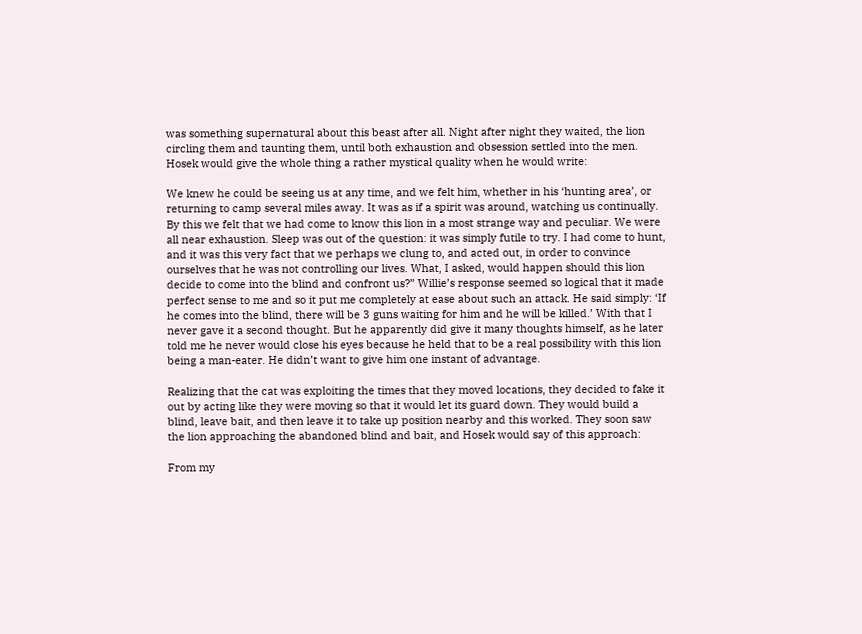was something supernatural about this beast after all. Night after night they waited, the lion circling them and taunting them, until both exhaustion and obsession settled into the men. Hosek would give the whole thing a rather mystical quality when he would write:

We knew he could be seeing us at any time, and we felt him, whether in his ‘hunting area’, or returning to camp several miles away. It was as if a spirit was around, watching us continually. By this we felt that we had come to know this lion in a most strange way and peculiar. We were all near exhaustion. Sleep was out of the question: it was simply futile to try. I had come to hunt, and it was this very fact that we perhaps we clung to, and acted out, in order to convince ourselves that he was not controlling our lives. What, I asked, would happen should this lion decide to come into the blind and confront us?” Willie’s response seemed so logical that it made perfect sense to me and so it put me completely at ease about such an attack. He said simply: ‘If he comes into the blind, there will be 3 guns waiting for him and he will be killed.’ With that I never gave it a second thought. But he apparently did give it many thoughts himself, as he later told me he never would close his eyes because he held that to be a real possibility with this lion being a man-eater. He didn’t want to give him one instant of advantage.

Realizing that the cat was exploiting the times that they moved locations, they decided to fake it out by acting like they were moving so that it would let its guard down. They would build a blind, leave bait, and then leave it to take up position nearby and this worked. They soon saw the lion approaching the abandoned blind and bait, and Hosek would say of this approach:

From my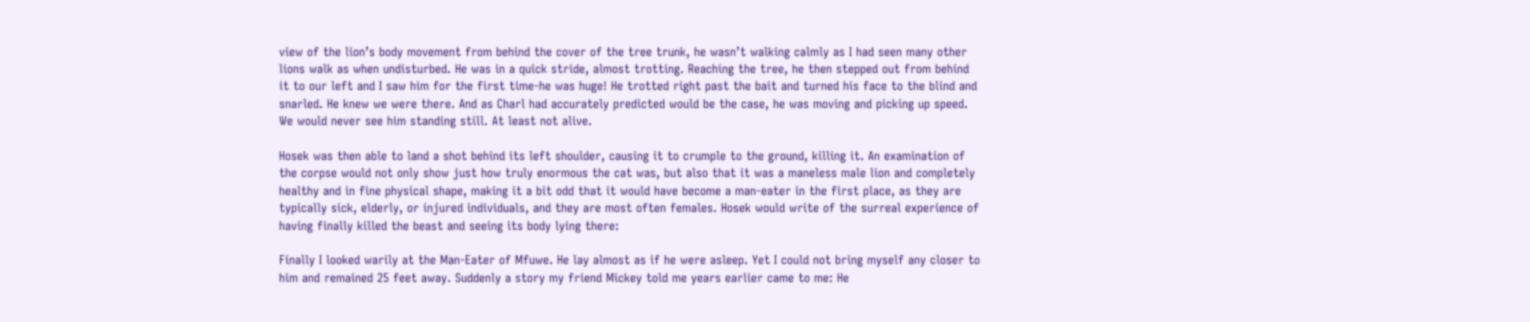view of the lion’s body movement from behind the cover of the tree trunk, he wasn’t walking calmly as I had seen many other lions walk as when undisturbed. He was in a quick stride, almost trotting. Reaching the tree, he then stepped out from behind it to our left and I saw him for the first time-he was huge! He trotted right past the bait and turned his face to the blind and snarled. He knew we were there. And as Charl had accurately predicted would be the case, he was moving and picking up speed. We would never see him standing still. At least not alive.

Hosek was then able to land a shot behind its left shoulder, causing it to crumple to the ground, killing it. An examination of the corpse would not only show just how truly enormous the cat was, but also that it was a maneless male lion and completely healthy and in fine physical shape, making it a bit odd that it would have become a man-eater in the first place, as they are typically sick, elderly, or injured individuals, and they are most often females. Hosek would write of the surreal experience of having finally killed the beast and seeing its body lying there:

Finally I looked warily at the Man-Eater of Mfuwe. He lay almost as if he were asleep. Yet I could not bring myself any closer to him and remained 25 feet away. Suddenly a story my friend Mickey told me years earlier came to me: He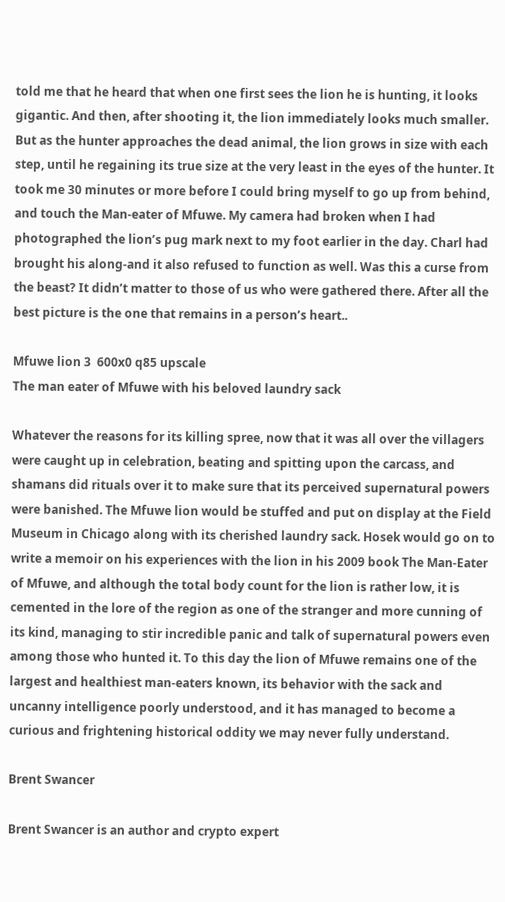told me that he heard that when one first sees the lion he is hunting, it looks gigantic. And then, after shooting it, the lion immediately looks much smaller. But as the hunter approaches the dead animal, the lion grows in size with each step, until he regaining its true size at the very least in the eyes of the hunter. It took me 30 minutes or more before I could bring myself to go up from behind, and touch the Man-eater of Mfuwe. My camera had broken when I had photographed the lion’s pug mark next to my foot earlier in the day. Charl had brought his along-and it also refused to function as well. Was this a curse from the beast? It didn’t matter to those of us who were gathered there. After all the best picture is the one that remains in a person’s heart..

Mfuwe lion 3  600x0 q85 upscale
The man eater of Mfuwe with his beloved laundry sack

Whatever the reasons for its killing spree, now that it was all over the villagers were caught up in celebration, beating and spitting upon the carcass, and shamans did rituals over it to make sure that its perceived supernatural powers were banished. The Mfuwe lion would be stuffed and put on display at the Field Museum in Chicago along with its cherished laundry sack. Hosek would go on to write a memoir on his experiences with the lion in his 2009 book The Man-Eater of Mfuwe, and although the total body count for the lion is rather low, it is cemented in the lore of the region as one of the stranger and more cunning of its kind, managing to stir incredible panic and talk of supernatural powers even among those who hunted it. To this day the lion of Mfuwe remains one of the largest and healthiest man-eaters known, its behavior with the sack and uncanny intelligence poorly understood, and it has managed to become a curious and frightening historical oddity we may never fully understand.

Brent Swancer

Brent Swancer is an author and crypto expert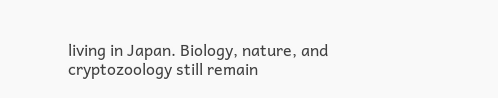living in Japan. Biology, nature, and cryptozoology still remain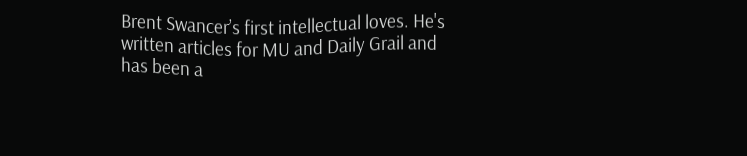Brent Swancer’s first intellectual loves. He's written articles for MU and Daily Grail and has been a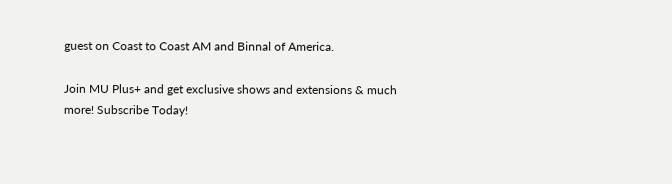guest on Coast to Coast AM and Binnal of America.

Join MU Plus+ and get exclusive shows and extensions & much more! Subscribe Today!